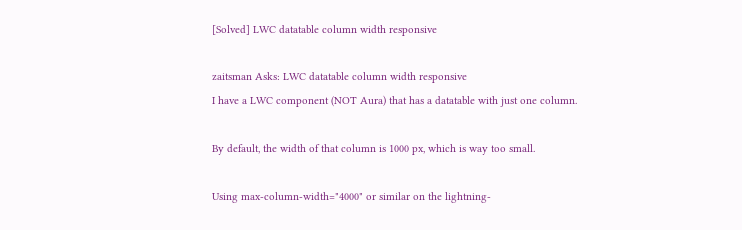[Solved] LWC datatable column width responsive

zaitsman Asks: LWC datatable column width responsive
I have a LWC component (NOT Aura) that has a datatable with just one column.

By default, the width of that column is 1000 px, which is way too small.

Using max-column-width="4000" or similar on the lightning-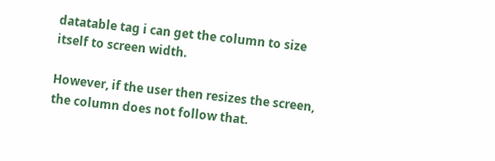datatable tag i can get the column to size itself to screen width.

However, if the user then resizes the screen, the column does not follow that.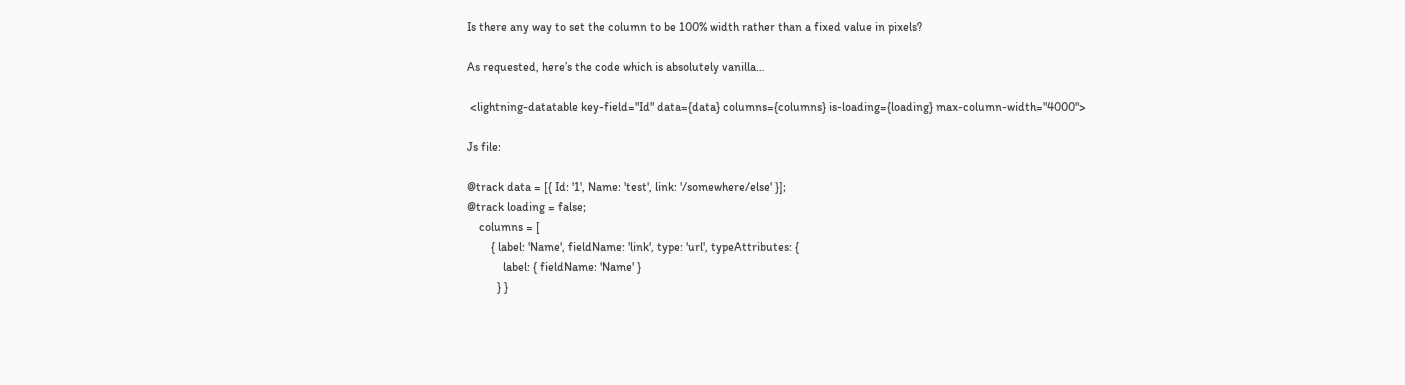Is there any way to set the column to be 100% width rather than a fixed value in pixels?

As requested, here’s the code which is absolutely vanilla…

 <lightning-datatable key-field="Id" data={data} columns={columns} is-loading={loading} max-column-width="4000">

Js file:

@track data = [{ Id: '1', Name: 'test', link: '/somewhere/else' }];
@track loading = false;
    columns = [
        { label: 'Name', fieldName: 'link', type: 'url', typeAttributes: {
            label: { fieldName: 'Name' }
          } }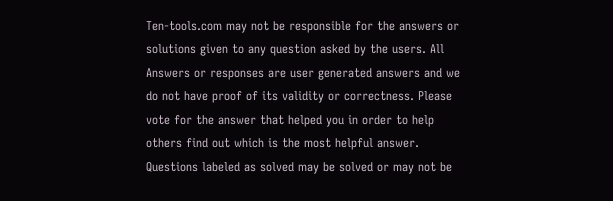Ten-tools.com may not be responsible for the answers or solutions given to any question asked by the users. All Answers or responses are user generated answers and we do not have proof of its validity or correctness. Please vote for the answer that helped you in order to help others find out which is the most helpful answer. Questions labeled as solved may be solved or may not be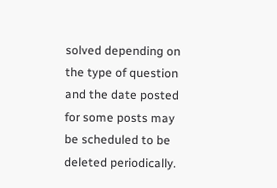solved depending on the type of question and the date posted for some posts may be scheduled to be deleted periodically.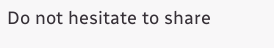Do not hesitate to share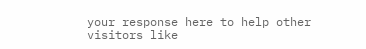your response here to help other visitors like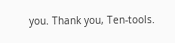you. Thank you, Ten-tools.